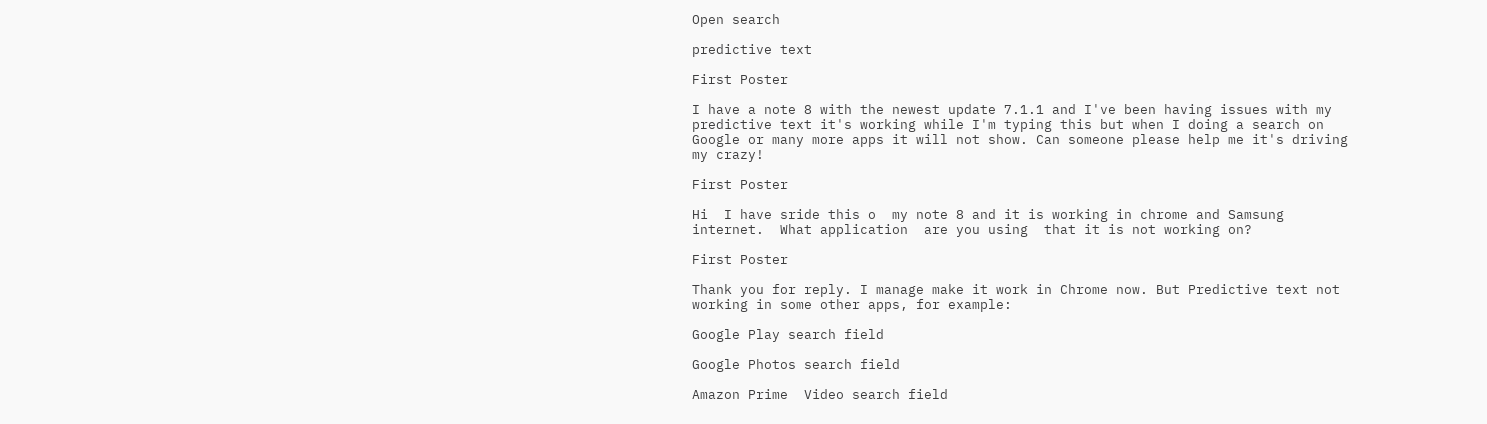Open search

predictive text

First Poster

I have a note 8 with the newest update 7.1.1 and I've been having issues with my predictive text it's working while I'm typing this but when I doing a search on Google or many more apps it will not show. Can someone please help me it's driving my crazy!

First Poster

Hi  I have sride this o  my note 8 and it is working in chrome and Samsung internet.  What application  are you using  that it is not working on?

First Poster

Thank you for reply. I manage make it work in Chrome now. But Predictive text not working in some other apps, for example:

Google Play search field

Google Photos search field

Amazon Prime  Video search field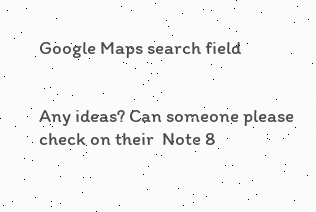Google Maps search field


Any ideas? Can someone please check on their  Note 8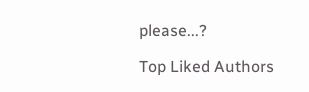please...?

Top Liked Authors